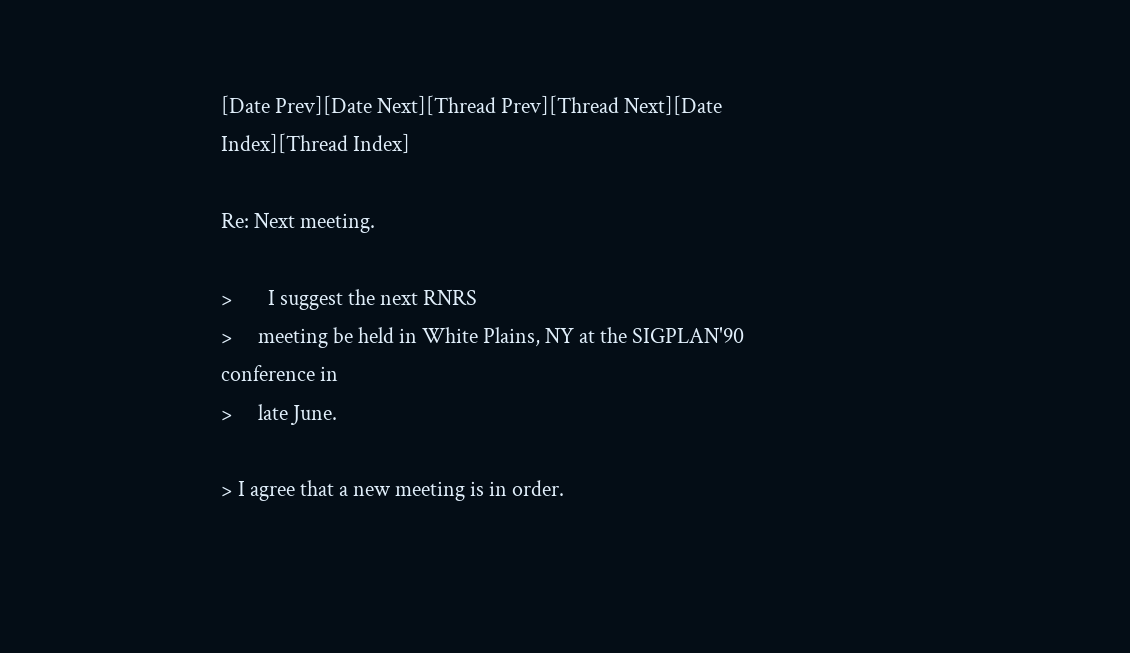[Date Prev][Date Next][Thread Prev][Thread Next][Date Index][Thread Index]

Re: Next meeting.

>       I suggest the next RNRS
>     meeting be held in White Plains, NY at the SIGPLAN'90 conference in
>     late June.

> I agree that a new meeting is in order.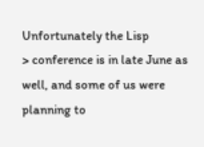Unfortunately the Lisp
> conference is in late June as well, and some of us were planning to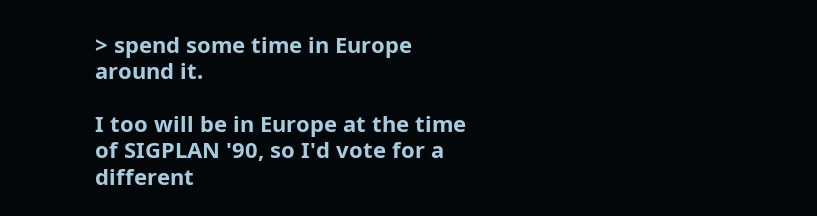> spend some time in Europe around it.

I too will be in Europe at the time of SIGPLAN '90, so I'd vote for a
different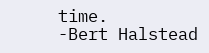time.                     -Bert Halstead